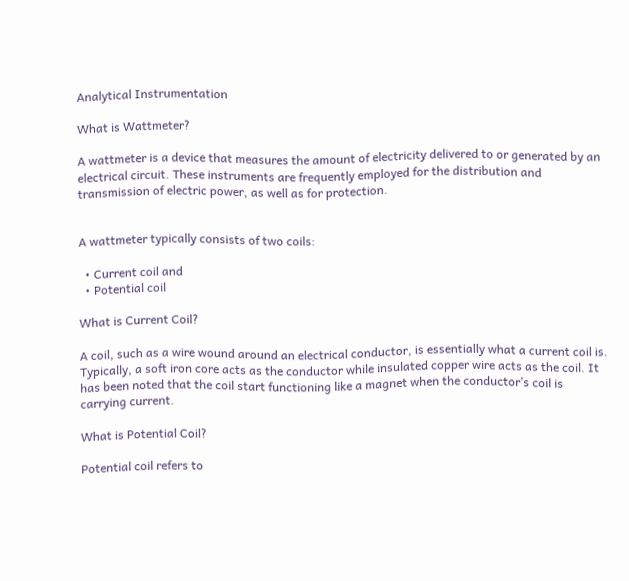Analytical Instrumentation

What is Wattmeter?

A wattmeter is a device that measures the amount of electricity delivered to or generated by an electrical circuit. These instruments are frequently employed for the distribution and transmission of electric power, as well as for protection.


A wattmeter typically consists of two coils:

  • Current coil and
  • Potential coil

What is Current Coil?

A coil, such as a wire wound around an electrical conductor, is essentially what a current coil is. Typically, a soft iron core acts as the conductor while insulated copper wire acts as the coil. It has been noted that the coil start functioning like a magnet when the conductor’s coil is carrying current.

What is Potential Coil?

Potential coil refers to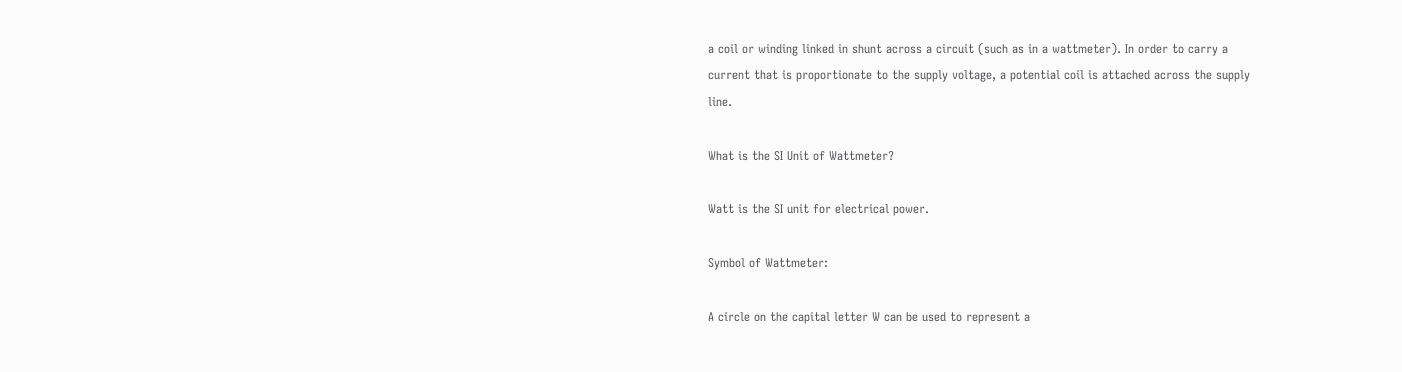a coil or winding linked in shunt across a circuit (such as in a wattmeter). In order to carry a current that is proportionate to the supply voltage, a potential coil is attached across the supply line.

What is the SI Unit of Wattmeter?

Watt is the SI unit for electrical power.

Symbol of Wattmeter:

A circle on the capital letter W can be used to represent a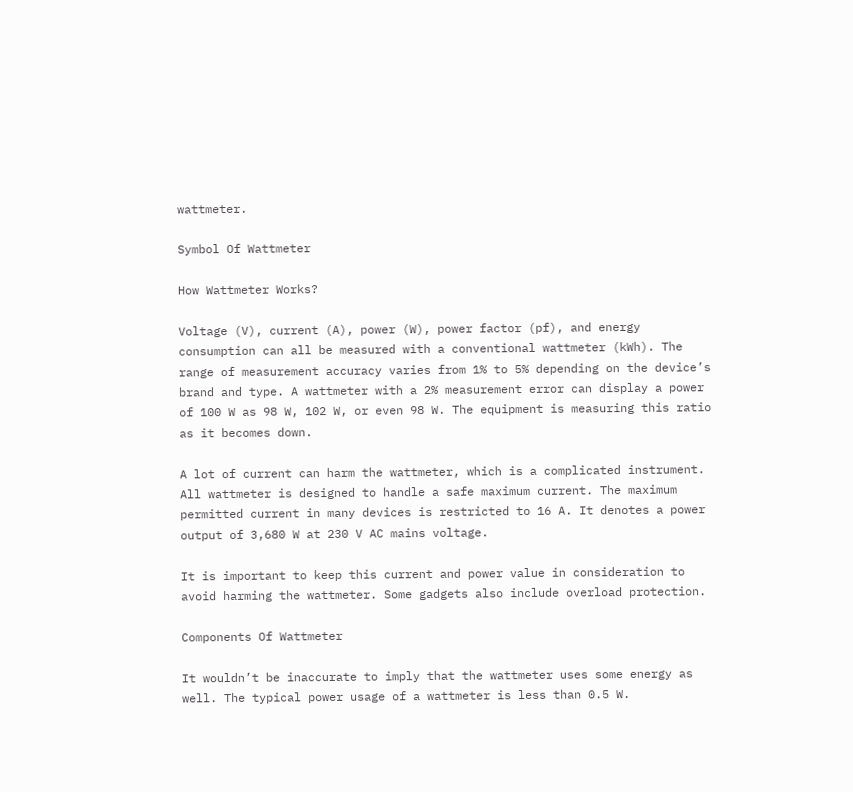wattmeter.

Symbol Of Wattmeter

How Wattmeter Works?

Voltage (V), current (A), power (W), power factor (pf), and energy consumption can all be measured with a conventional wattmeter (kWh). The range of measurement accuracy varies from 1% to 5% depending on the device’s brand and type. A wattmeter with a 2% measurement error can display a power of 100 W as 98 W, 102 W, or even 98 W. The equipment is measuring this ratio as it becomes down.

A lot of current can harm the wattmeter, which is a complicated instrument. All wattmeter is designed to handle a safe maximum current. The maximum permitted current in many devices is restricted to 16 A. It denotes a power output of 3,680 W at 230 V AC mains voltage.

It is important to keep this current and power value in consideration to avoid harming the wattmeter. Some gadgets also include overload protection.

Components Of Wattmeter

It wouldn’t be inaccurate to imply that the wattmeter uses some energy as well. The typical power usage of a wattmeter is less than 0.5 W.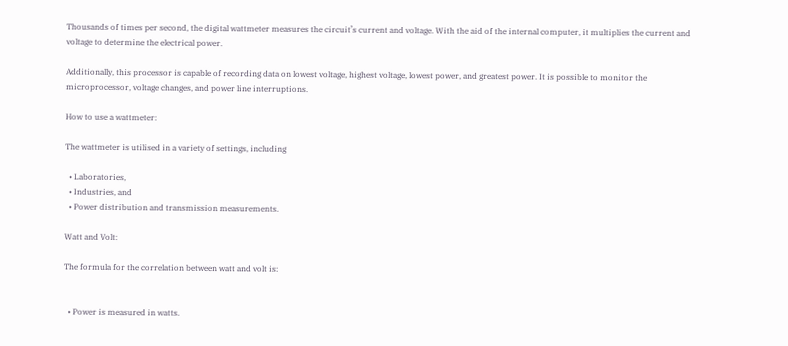Thousands of times per second, the digital wattmeter measures the circuit’s current and voltage. With the aid of the internal computer, it multiplies the current and voltage to determine the electrical power.

Additionally, this processor is capable of recording data on lowest voltage, highest voltage, lowest power, and greatest power. It is possible to monitor the microprocessor, voltage changes, and power line interruptions.

How to use a wattmeter:

The wattmeter is utilised in a variety of settings, including

  • Laboratories,
  • Industries, and
  • Power distribution and transmission measurements.

Watt and Volt:

The formula for the correlation between watt and volt is:


  • Power is measured in watts.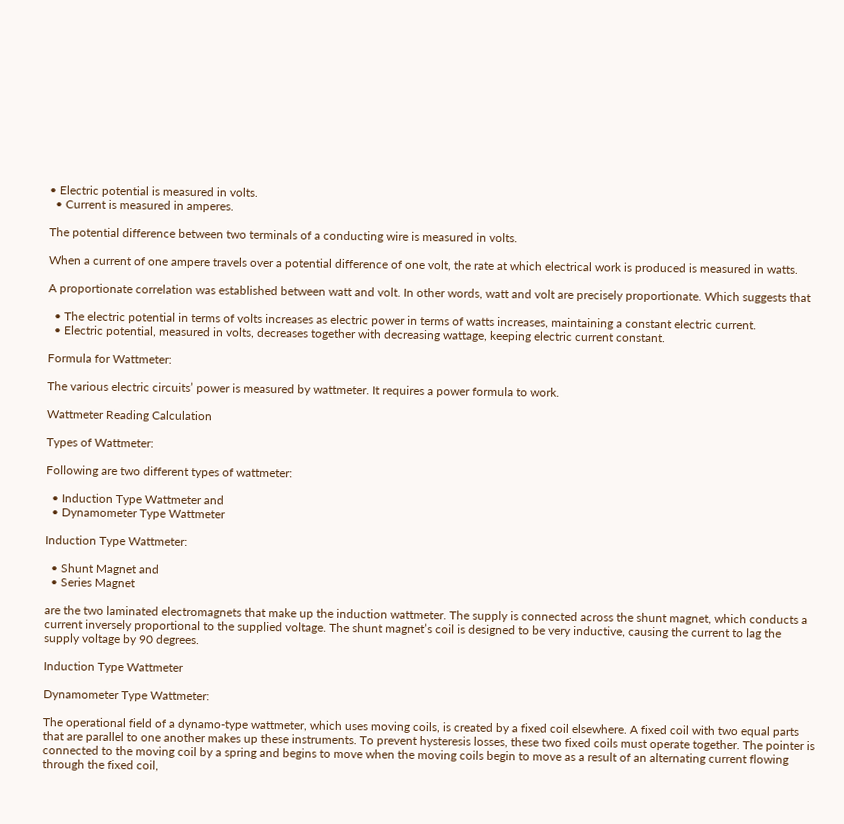• Electric potential is measured in volts.
  • Current is measured in amperes.

The potential difference between two terminals of a conducting wire is measured in volts.

When a current of one ampere travels over a potential difference of one volt, the rate at which electrical work is produced is measured in watts.

A proportionate correlation was established between watt and volt. In other words, watt and volt are precisely proportionate. Which suggests that

  • The electric potential in terms of volts increases as electric power in terms of watts increases, maintaining a constant electric current.
  • Electric potential, measured in volts, decreases together with decreasing wattage, keeping electric current constant.

Formula for Wattmeter:

The various electric circuits’ power is measured by wattmeter. It requires a power formula to work.

Wattmeter Reading Calculation

Types of Wattmeter:

Following are two different types of wattmeter:

  • Induction Type Wattmeter and
  • Dynamometer Type Wattmeter

Induction Type Wattmeter:

  • Shunt Magnet and
  • Series Magnet

are the two laminated electromagnets that make up the induction wattmeter. The supply is connected across the shunt magnet, which conducts a current inversely proportional to the supplied voltage. The shunt magnet’s coil is designed to be very inductive, causing the current to lag the supply voltage by 90 degrees.

Induction Type Wattmeter

Dynamometer Type Wattmeter:

The operational field of a dynamo-type wattmeter, which uses moving coils, is created by a fixed coil elsewhere. A fixed coil with two equal parts that are parallel to one another makes up these instruments. To prevent hysteresis losses, these two fixed coils must operate together. The pointer is connected to the moving coil by a spring and begins to move when the moving coils begin to move as a result of an alternating current flowing through the fixed coil,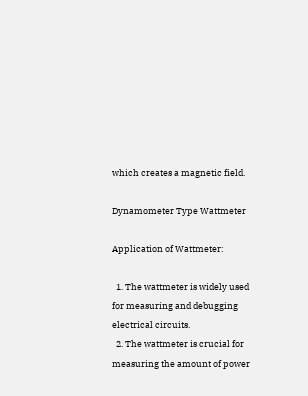which creates a magnetic field.

Dynamometer Type Wattmeter

Application of Wattmeter:

  1. The wattmeter is widely used for measuring and debugging electrical circuits.
  2. The wattmeter is crucial for measuring the amount of power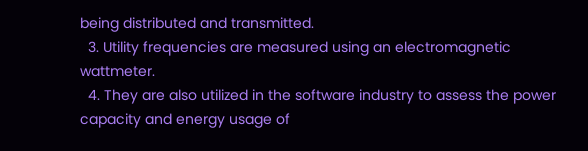being distributed and transmitted.
  3. Utility frequencies are measured using an electromagnetic wattmeter.
  4. They are also utilized in the software industry to assess the power capacity and energy usage of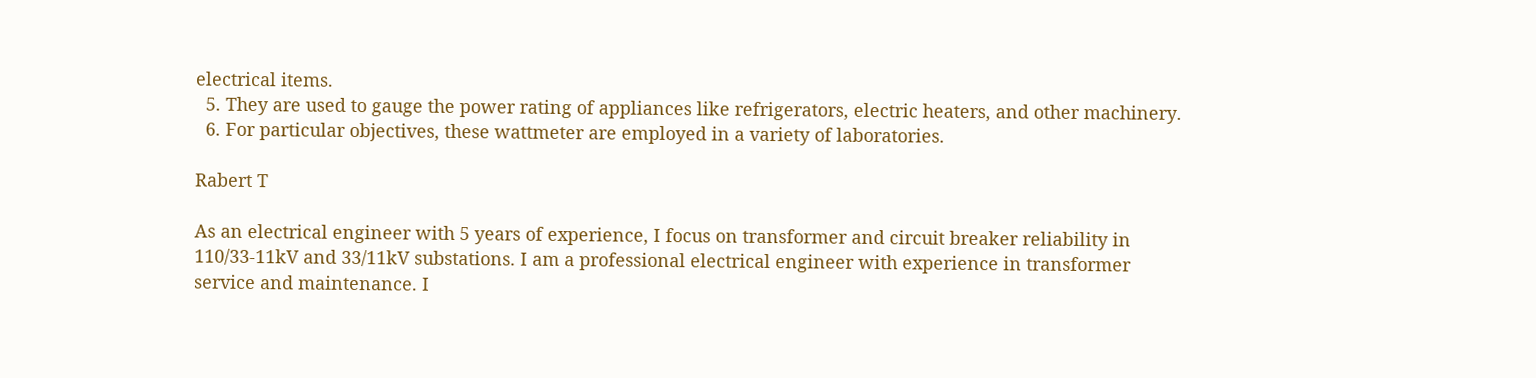electrical items.
  5. They are used to gauge the power rating of appliances like refrigerators, electric heaters, and other machinery.
  6. For particular objectives, these wattmeter are employed in a variety of laboratories.

Rabert T

As an electrical engineer with 5 years of experience, I focus on transformer and circuit breaker reliability in 110/33-11kV and 33/11kV substations. I am a professional electrical engineer with experience in transformer service and maintenance. I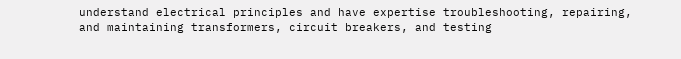understand electrical principles and have expertise troubleshooting, repairing, and maintaining transformers, circuit breakers, and testing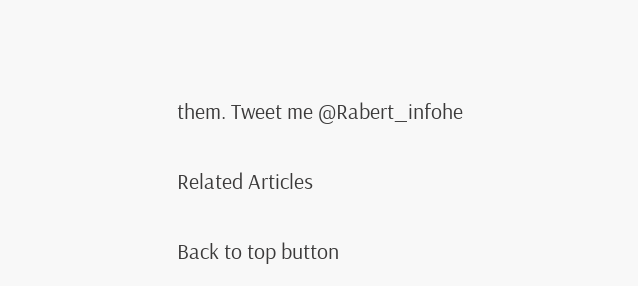them. Tweet me @Rabert_infohe

Related Articles

Back to top button